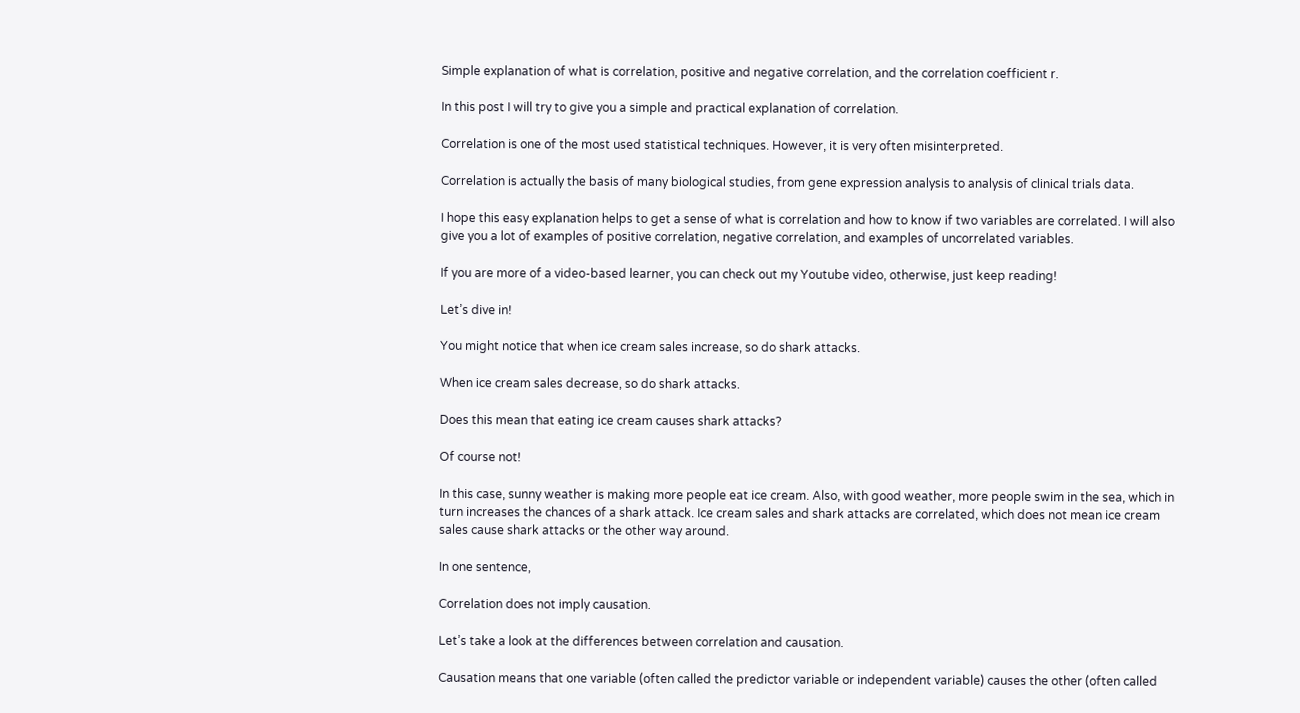Simple explanation of what is correlation, positive and negative correlation, and the correlation coefficient r.

In this post I will try to give you a simple and practical explanation of correlation.

Correlation is one of the most used statistical techniques. However, it is very often misinterpreted.

Correlation is actually the basis of many biological studies, from gene expression analysis to analysis of clinical trials data.

I hope this easy explanation helps to get a sense of what is correlation and how to know if two variables are correlated. I will also give you a lot of examples of positive correlation, negative correlation, and examples of uncorrelated variables.

If you are more of a video-based learner, you can check out my Youtube video, otherwise, just keep reading!

Let’s dive in!

You might notice that when ice cream sales increase, so do shark attacks.

When ice cream sales decrease, so do shark attacks.

Does this mean that eating ice cream causes shark attacks?

Of course not!

In this case, sunny weather is making more people eat ice cream. Also, with good weather, more people swim in the sea, which in turn increases the chances of a shark attack. Ice cream sales and shark attacks are correlated, which does not mean ice cream sales cause shark attacks or the other way around.

In one sentence,

Correlation does not imply causation.

Let’s take a look at the differences between correlation and causation.

Causation means that one variable (often called the predictor variable or independent variable) causes the other (often called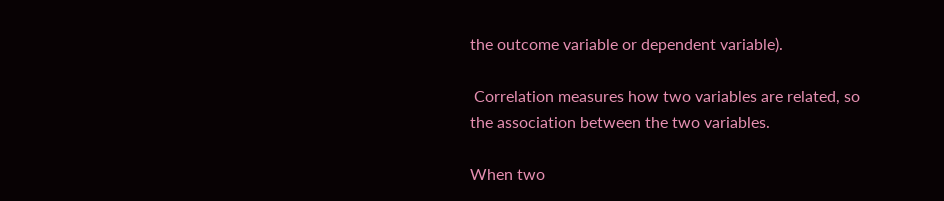the outcome variable or dependent variable).

 Correlation measures how two variables are related, so the association between the two variables.

When two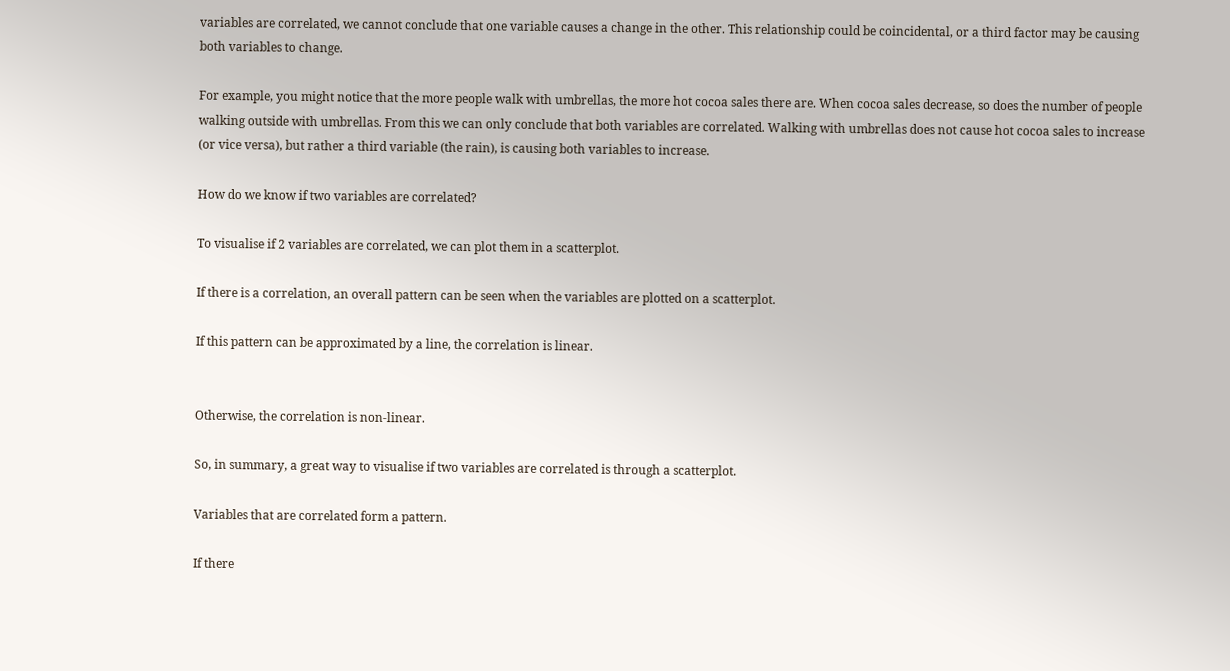variables are correlated, we cannot conclude that one variable causes a change in the other. This relationship could be coincidental, or a third factor may be causing both variables to change.

For example, you might notice that the more people walk with umbrellas, the more hot cocoa sales there are. When cocoa sales decrease, so does the number of people walking outside with umbrellas. From this we can only conclude that both variables are correlated. Walking with umbrellas does not cause hot cocoa sales to increase (or vice versa), but rather a third variable (the rain), is causing both variables to increase.

How do we know if two variables are correlated?

To visualise if 2 variables are correlated, we can plot them in a scatterplot.

If there is a correlation, an overall pattern can be seen when the variables are plotted on a scatterplot.

If this pattern can be approximated by a line, the correlation is linear.


Otherwise, the correlation is non-linear.

So, in summary, a great way to visualise if two variables are correlated is through a scatterplot.

Variables that are correlated form a pattern.

If there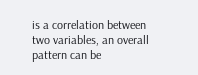is a correlation between two variables, an overall pattern can be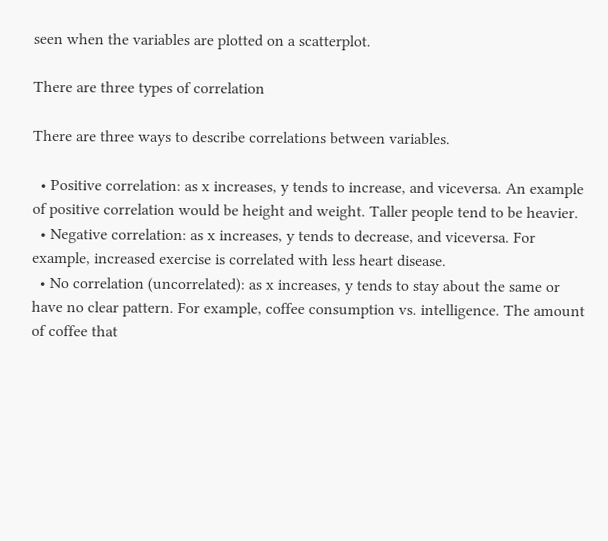seen when the variables are plotted on a scatterplot.

There are three types of correlation

There are three ways to describe correlations between variables.

  • Positive correlation: as x increases, y tends to increase, and viceversa. An example of positive correlation would be height and weight. Taller people tend to be heavier.
  • Negative correlation: as x increases, y tends to decrease, and viceversa. For example, increased exercise is correlated with less heart disease.
  • No correlation (uncorrelated): as x increases, y tends to stay about the same or have no clear pattern. For example, coffee consumption vs. intelligence. The amount of coffee that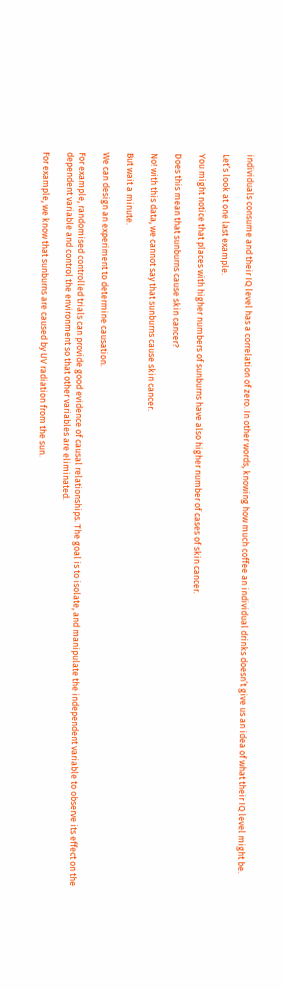individuals consume and their IQ level has a correlation of zero. In other words, knowing how much coffee an individual drinks doesn’t give us an idea of what their IQ level might be.

Let’s look at one last example.

You might notice that places with higher numbers of sunburns have also higher number of cases of skin cancer.

Does this mean that sunburns cause skin cancer?

No! with this data, we cannot say that sunburns cause skin cancer.

But wait a minute.

We can design an experiment to determine causation.

For example, randomised controlled trials can provide good evidence of causal relationships. The goal is to isolate, and manipulate the independent variable to observe its effect on the dependent variable and control the environment so that other variables are eliminated.

For example, we know that sunburns are caused by UV radiation from the sun.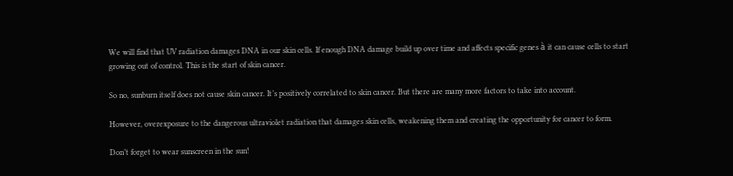We will find that UV radiation damages DNA in our skin cells. If enough DNA damage build up over time and affects specific genes à it can cause cells to start growing out of control. This is the start of skin cancer.

So no, sunburn itself does not cause skin cancer. It’s positively correlated to skin cancer. But there are many more factors to take into account.

However, overexposure to the dangerous ultraviolet radiation that damages skin cells, weakening them and creating the opportunity for cancer to form.

Don’t forget to wear sunscreen in the sun!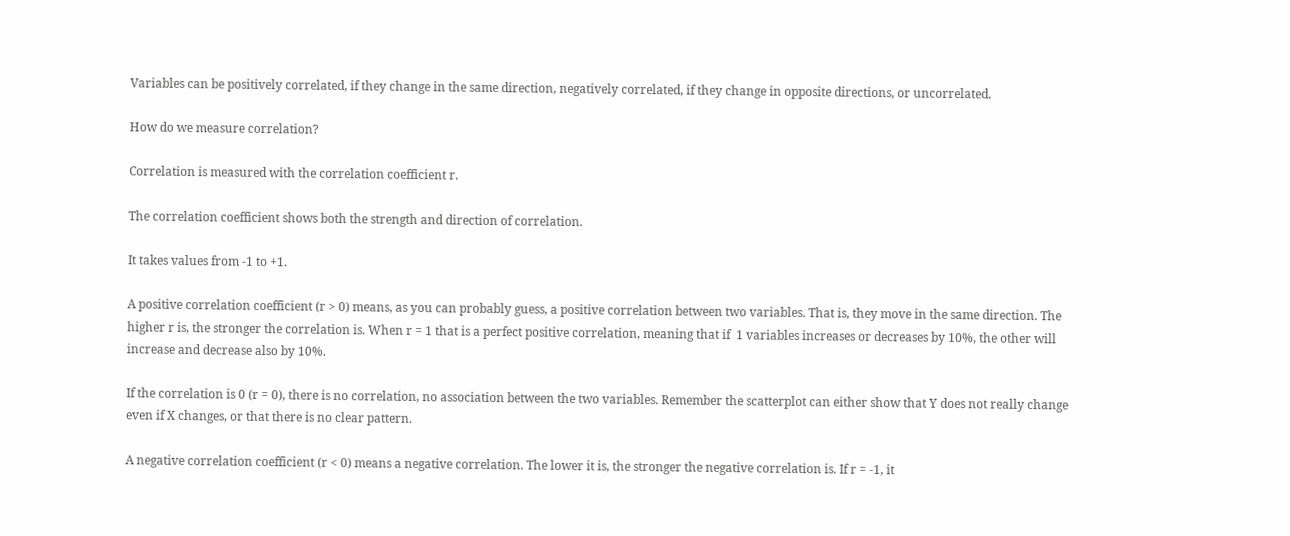Variables can be positively correlated, if they change in the same direction, negatively correlated, if they change in opposite directions, or uncorrelated.

How do we measure correlation?

Correlation is measured with the correlation coefficient r.

The correlation coefficient shows both the strength and direction of correlation.

It takes values from -1 to +1.

A positive correlation coefficient (r > 0) means, as you can probably guess, a positive correlation between two variables. That is, they move in the same direction. The higher r is, the stronger the correlation is. When r = 1 that is a perfect positive correlation, meaning that if  1 variables increases or decreases by 10%, the other will increase and decrease also by 10%.

If the correlation is 0 (r = 0), there is no correlation, no association between the two variables. Remember the scatterplot can either show that Y does not really change even if X changes, or that there is no clear pattern.

A negative correlation coefficient (r < 0) means a negative correlation. The lower it is, the stronger the negative correlation is. If r = -1, it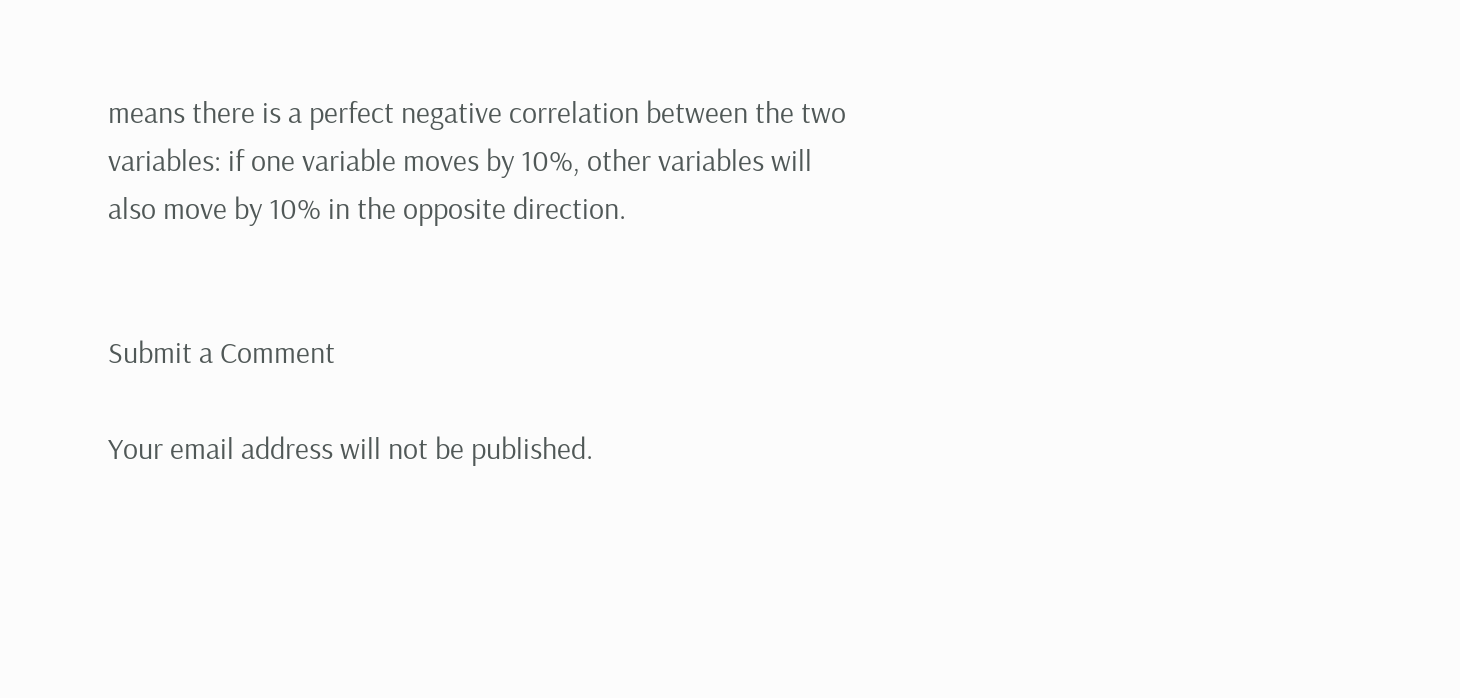means there is a perfect negative correlation between the two variables: if one variable moves by 10%, other variables will also move by 10% in the opposite direction.


Submit a Comment

Your email address will not be published.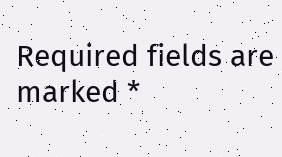Required fields are marked *